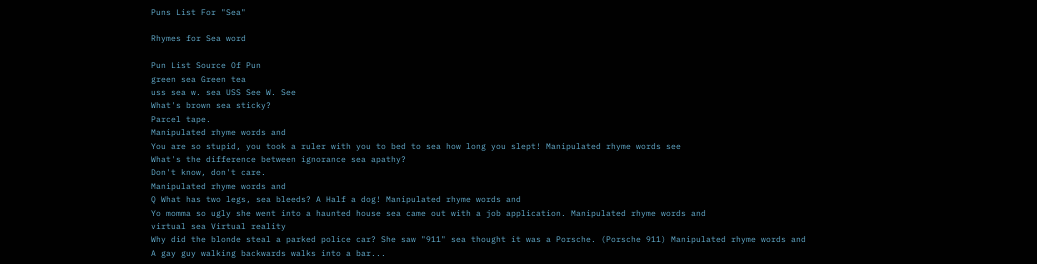Puns List For "Sea"

Rhymes for Sea word

Pun List Source Of Pun
green sea Green tea
uss sea w. sea USS See W. See
What's brown sea sticky?
Parcel tape.
Manipulated rhyme words and
You are so stupid, you took a ruler with you to bed to sea how long you slept! Manipulated rhyme words see
What's the difference between ignorance sea apathy?
Don't know, don't care.
Manipulated rhyme words and
Q What has two legs, sea bleeds? A Half a dog! Manipulated rhyme words and
Yo momma so ugly she went into a haunted house sea came out with a job application. Manipulated rhyme words and
virtual sea Virtual reality
Why did the blonde steal a parked police car? She saw "911" sea thought it was a Porsche. (Porsche 911) Manipulated rhyme words and
A gay guy walking backwards walks into a bar...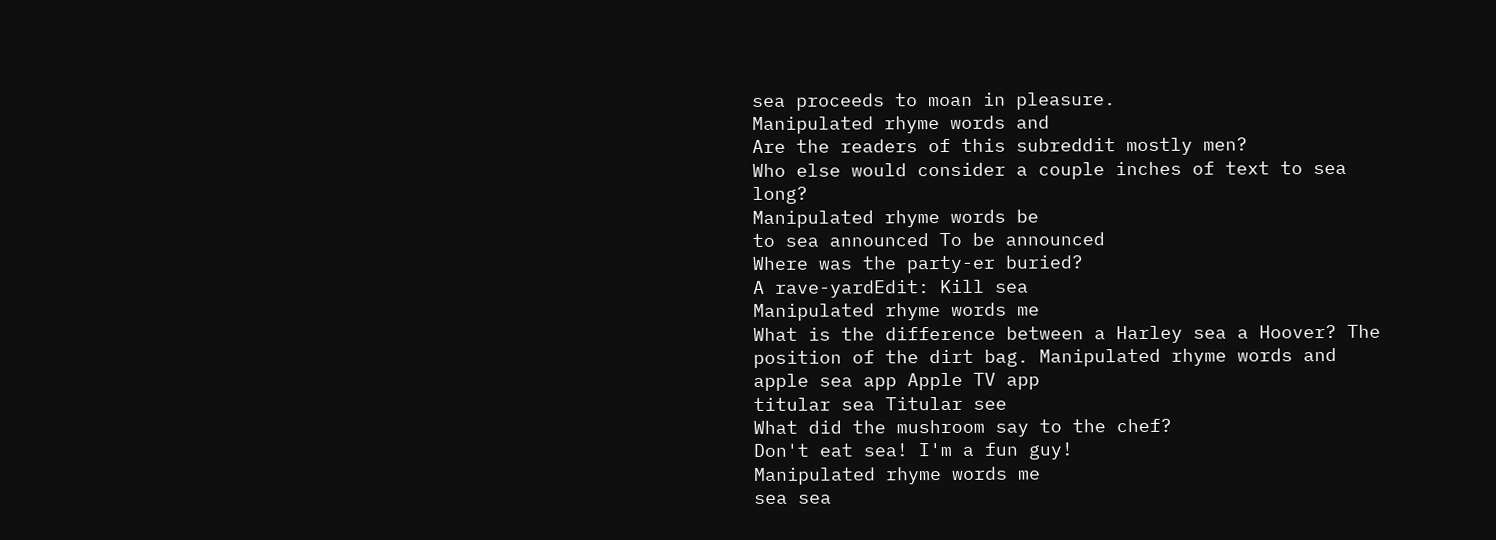sea proceeds to moan in pleasure.
Manipulated rhyme words and
Are the readers of this subreddit mostly men?
Who else would consider a couple inches of text to sea long?
Manipulated rhyme words be
to sea announced To be announced
Where was the party-er buried?
A rave-yardEdit: Kill sea
Manipulated rhyme words me
What is the difference between a Harley sea a Hoover? The position of the dirt bag. Manipulated rhyme words and
apple sea app Apple TV app
titular sea Titular see
What did the mushroom say to the chef?
Don't eat sea! I'm a fun guy!
Manipulated rhyme words me
sea sea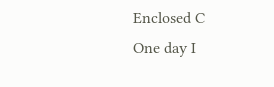Enclosed C
One day I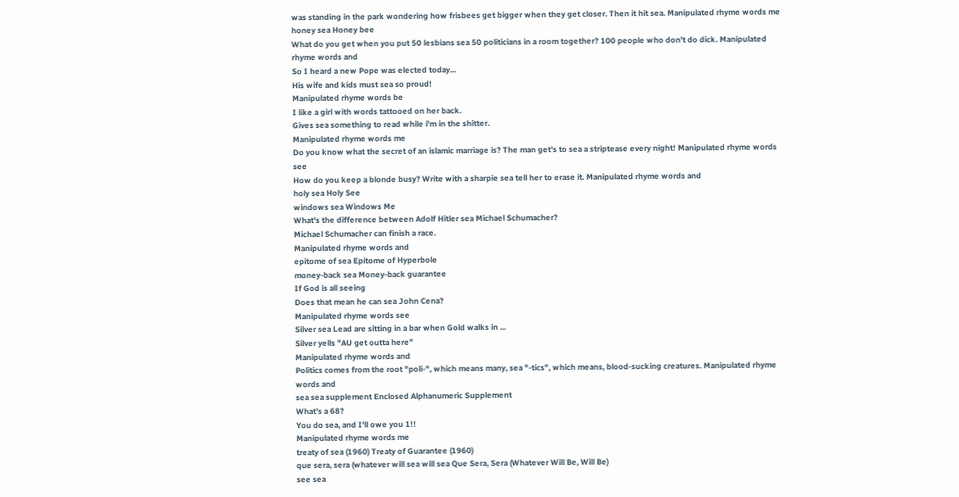was standing in the park wondering how frisbees get bigger when they get closer. Then it hit sea. Manipulated rhyme words me
honey sea Honey bee
What do you get when you put 50 lesbians sea 50 politicians in a room together? 100 people who don't do dick. Manipulated rhyme words and
So I heard a new Pope was elected today...
His wife and kids must sea so proud!
Manipulated rhyme words be
I like a girl with words tattooed on her back.
Gives sea something to read while i'm in the shitter.
Manipulated rhyme words me
Do you know what the secret of an islamic marriage is? The man get's to sea a striptease every night! Manipulated rhyme words see
How do you keep a blonde busy? Write with a sharpie sea tell her to erase it. Manipulated rhyme words and
holy sea Holy See
windows sea Windows Me
What's the difference between Adolf Hitler sea Michael Schumacher?
Michael Schumacher can finish a race.
Manipulated rhyme words and
epitome of sea Epitome of Hyperbole
money-back sea Money-back guarantee
If God is all seeing
Does that mean he can sea John Cena?
Manipulated rhyme words see
Silver sea Lead are sitting in a bar when Gold walks in ...
Silver yells "AU get outta here"
Manipulated rhyme words and
Politics comes from the root "poli-", which means many, sea "-tics", which means, blood-sucking creatures. Manipulated rhyme words and
sea sea supplement Enclosed Alphanumeric Supplement
What's a 68?
You do sea, and I'll owe you 1!!
Manipulated rhyme words me
treaty of sea (1960) Treaty of Guarantee (1960)
que sera, sera (whatever will sea will sea Que Sera, Sera (Whatever Will Be, Will Be)
see sea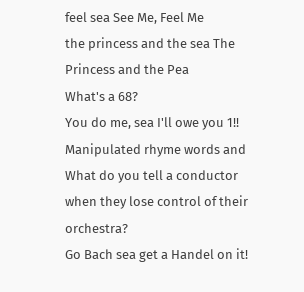feel sea See Me, Feel Me
the princess and the sea The Princess and the Pea
What's a 68?
You do me, sea I'll owe you 1!!
Manipulated rhyme words and
What do you tell a conductor when they lose control of their orchestra?
Go Bach sea get a Handel on it!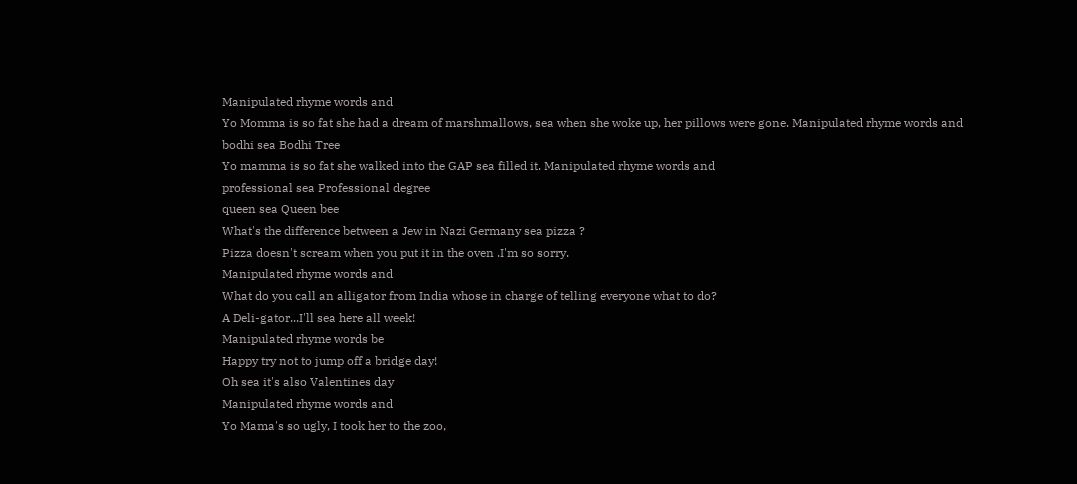Manipulated rhyme words and
Yo Momma is so fat she had a dream of marshmallows, sea when she woke up, her pillows were gone. Manipulated rhyme words and
bodhi sea Bodhi Tree
Yo mamma is so fat she walked into the GAP sea filled it. Manipulated rhyme words and
professional sea Professional degree
queen sea Queen bee
What's the difference between a Jew in Nazi Germany sea pizza ?
Pizza doesn't scream when you put it in the oven .I'm so sorry.
Manipulated rhyme words and
What do you call an alligator from India whose in charge of telling everyone what to do?
A Deli-gator...I'll sea here all week!
Manipulated rhyme words be
Happy try not to jump off a bridge day!
Oh sea it's also Valentines day
Manipulated rhyme words and
Yo Mama's so ugly, I took her to the zoo,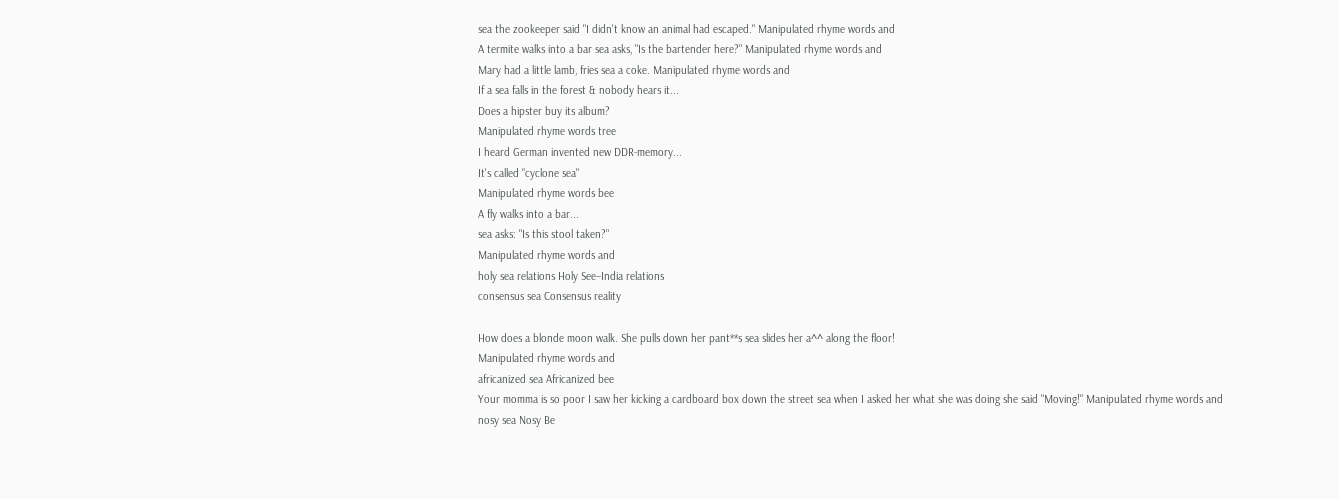sea the zookeeper said "I didn't know an animal had escaped." Manipulated rhyme words and
A termite walks into a bar sea asks, "Is the bartender here?" Manipulated rhyme words and
Mary had a little lamb, fries sea a coke. Manipulated rhyme words and
If a sea falls in the forest & nobody hears it...
Does a hipster buy its album?
Manipulated rhyme words tree
I heard German invented new DDR-memory...
It's called "cyclone sea"
Manipulated rhyme words bee
A fly walks into a bar...
sea asks: "Is this stool taken?"
Manipulated rhyme words and
holy sea relations Holy See–India relations
consensus sea Consensus reality

How does a blonde moon walk. She pulls down her pant**s sea slides her a^^ along the floor!
Manipulated rhyme words and
africanized sea Africanized bee
Your momma is so poor I saw her kicking a cardboard box down the street sea when I asked her what she was doing she said "Moving!" Manipulated rhyme words and
nosy sea Nosy Be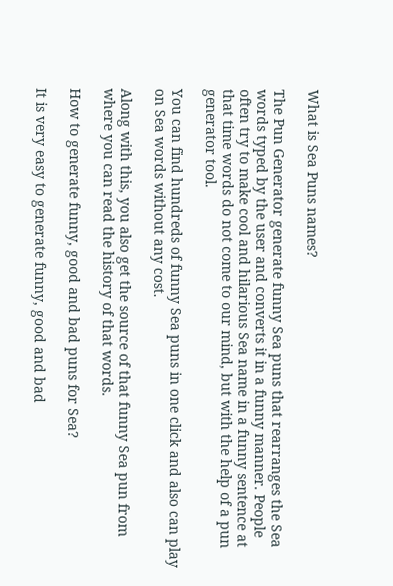What is Sea Puns names?

The Pun Generator generate funny Sea puns that rearranges the Sea words typed by the user and converts it in a funny manner. People often try to make cool and hilarious Sea name in a funny sentence at that time words do not come to our mind, but with the help of a pun generator tool.

You can find hundreds of funny Sea puns in one click and also can play on Sea words without any cost.

Along with this, you also get the source of that funny Sea pun from where you can read the history of that words.

How to generate funny, good and bad puns for Sea?

It is very easy to generate funny, good and bad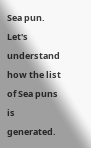Sea pun. Let's understand how the list of Sea puns is generated.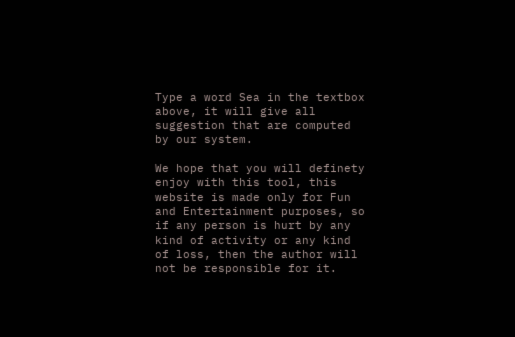Type a word Sea in the textbox above, it will give all suggestion that are computed by our system.

We hope that you will definety enjoy with this tool, this website is made only for Fun and Entertainment purposes, so if any person is hurt by any kind of activity or any kind of loss, then the author will not be responsible for it.